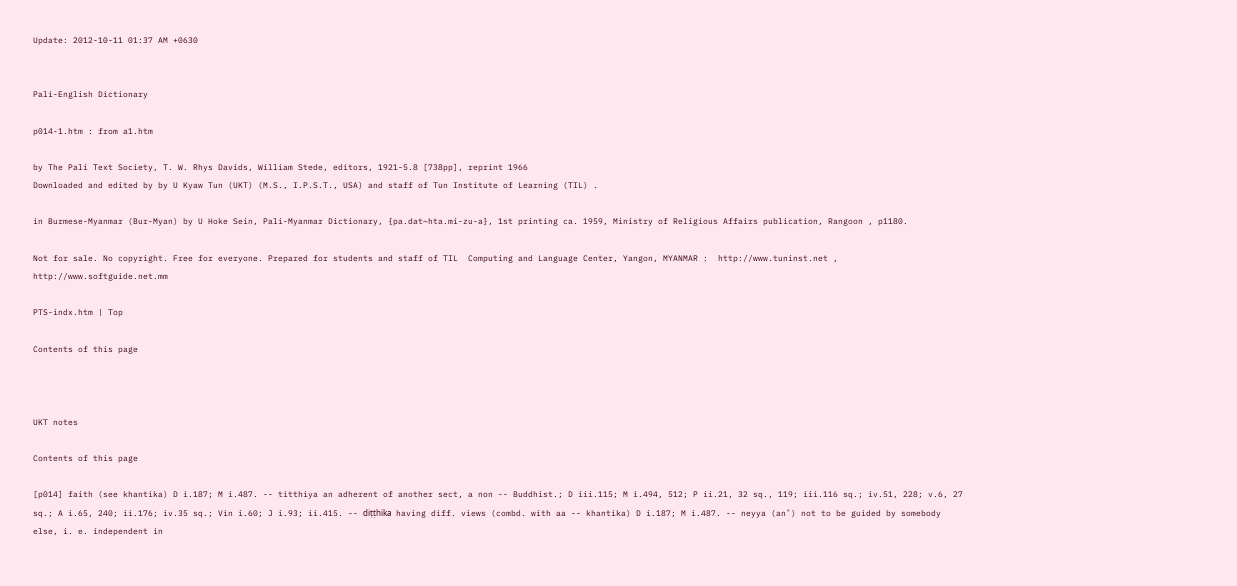Update: 2012-10-11 01:37 AM +0630


Pali-English Dictionary

p014-1.htm : from a1.htm

by The Pali Text Society, T. W. Rhys Davids, William Stede, editors, 1921-5.8 [738pp], reprint 1966
Downloaded and edited by by U Kyaw Tun (UKT) (M.S., I.P.S.T., USA) and staff of Tun Institute of Learning (TIL) .

in Burmese-Myanmar (Bur-Myan) by U Hoke Sein, Pali-Myanmar Dictionary, {pa.dat~hta.mi-zu-a}, 1st printing ca. 1959, Ministry of Religious Affairs publication, Rangoon , p1180.

Not for sale. No copyright. Free for everyone. Prepared for students and staff of TIL  Computing and Language Center, Yangon, MYANMAR :  http://www.tuninst.net , http://www.softguide.net.mm

PTS-indx.htm | Top

Contents of this page



UKT notes

Contents of this page

[p014] faith (see khantika) D i.187; M i.487. -- titthiya an adherent of another sect, a non -- Buddhist.; D iii.115; M i.494, 512; P ii.21, 32 sq., 119; iii.116 sq.; iv.51, 228; v.6, 27 sq.; A i.65, 240; ii.176; iv.35 sq.; Vin i.60; J i.93; ii.415. -- diṭṭhika having diff. views (combd. with aa -- khantika) D i.187; M i.487. -- neyya (an˚) not to be guided by somebody else, i. e. independent in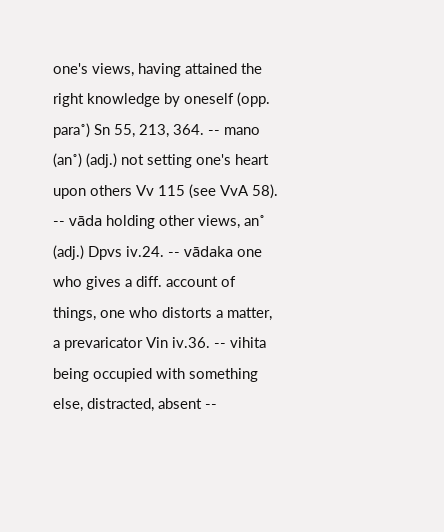one's views, having attained the right knowledge by oneself (opp. para˚) Sn 55, 213, 364. -- mano (an˚) (adj.) not setting one's heart upon others Vv 115 (see VvA 58). -- vāda holding other views, an˚ (adj.) Dpvs iv.24. -- vādaka one who gives a diff. account of things, one who distorts a matter, a prevaricator Vin iv.36. -- vihita being occupied with something else, distracted, absent --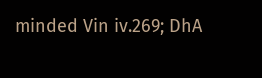minded Vin iv.269; DhA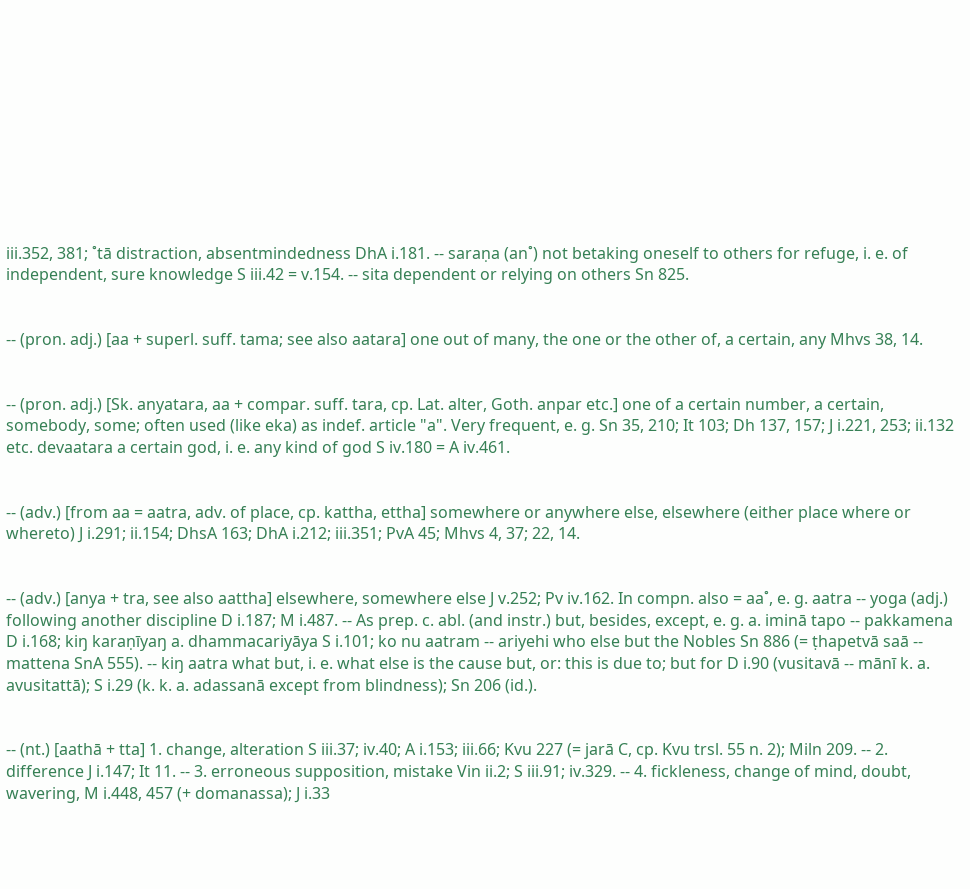iii.352, 381; ˚tā distraction, absentmindedness DhA i.181. -- saraṇa (an˚) not betaking oneself to others for refuge, i. e. of independent, sure knowledge S iii.42 = v.154. -- sita dependent or relying on others Sn 825.


-- (pron. adj.) [aa + superl. suff. tama; see also aatara] one out of many, the one or the other of, a certain, any Mhvs 38, 14.


-- (pron. adj.) [Sk. anyatara, aa + compar. suff. tara, cp. Lat. alter, Goth. anpar etc.] one of a certain number, a certain, somebody, some; often used (like eka) as indef. article "a". Very frequent, e. g. Sn 35, 210; It 103; Dh 137, 157; J i.221, 253; ii.132 etc. devaatara a certain god, i. e. any kind of god S iv.180 = A iv.461.


-- (adv.) [from aa = aatra, adv. of place, cp. kattha, ettha] somewhere or anywhere else, elsewhere (either place where or whereto) J i.291; ii.154; DhsA 163; DhA i.212; iii.351; PvA 45; Mhvs 4, 37; 22, 14.


-- (adv.) [anya + tra, see also aattha] elsewhere, somewhere else J v.252; Pv iv.162. In compn. also = aa˚, e. g. aatra -- yoga (adj.) following another discipline D i.187; M i.487. -- As prep. c. abl. (and instr.) but, besides, except, e. g. a. iminā tapo -- pakkamena D i.168; kiŋ karaṇīyaŋ a. dhammacariyāya S i.101; ko nu aatram -- ariyehi who else but the Nobles Sn 886 (= ṭhapetvā saā -- mattena SnA 555). -- kiŋ aatra what but, i. e. what else is the cause but, or: this is due to; but for D i.90 (vusitavā -- mānī k. a. avusitattā); S i.29 (k. k. a. adassanā except from blindness); Sn 206 (id.).


-- (nt.) [aathā + tta] 1. change, alteration S iii.37; iv.40; A i.153; iii.66; Kvu 227 (= jarā C, cp. Kvu trsl. 55 n. 2); Miln 209. -- 2. difference J i.147; It 11. -- 3. erroneous supposition, mistake Vin ii.2; S iii.91; iv.329. -- 4. fickleness, change of mind, doubt, wavering, M i.448, 457 (+ domanassa); J i.33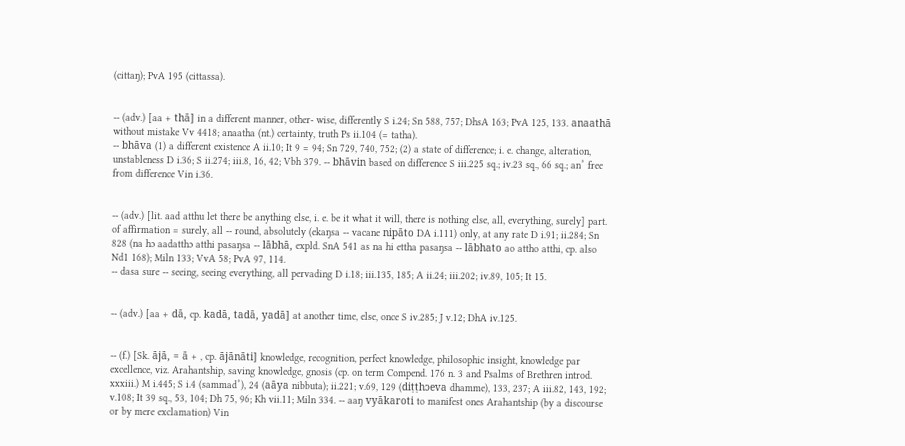(cittaŋ); PvA 195 (cittassa).


-- (adv.) [aa + thā] in a different manner, other- wise, differently S i.24; Sn 588, 757; DhsA 163; PvA 125, 133. anaathā without mistake Vv 4418; anaatha (nt.) certainty, truth Ps ii.104 (= tatha).
-- bhāva (1) a different existence A ii.10; It 9 = 94; Sn 729, 740, 752; (2) a state of difference; i. e. change, alteration, unstableness D i.36; S ii.274; iii.8, 16, 42; Vbh 379. -- bhāvin based on difference S iii.225 sq.; iv.23 sq., 66 sq.; an˚ free from difference Vin i.36.


-- (adv.) [lit. aad atthu let there be anything else, i. e. be it what it will, there is nothing else, all, everything, surely] part. of affirmation = surely, all -- round, absolutely (ekaŋsa -- vacane nipāto DA i.111) only, at any rate D i.91; ii.284; Sn 828 (na hɔ aadatthɔ atthi pasaŋsa -- lābhā, expld. SnA 541 as na hi ettha pasaŋsa -- lābhato ao attho atthi, cp. also Nd1 168); Miln 133; VvA 58; PvA 97, 114.
-- dasa sure -- seeing, seeing everything, all pervading D i.18; iii.135, 185; A ii.24; iii.202; iv.89, 105; It 15.


-- (adv.) [aa + dā, cp. kadā, tadā, yadā] at another time, else, once S iv.285; J v.12; DhA iv.125.


-- (f.) [Sk. ājā, = ā + , cp. ājānāti] knowledge, recognition, perfect knowledge, philosophic insight, knowledge par excellence, viz. Arahantship, saving knowledge, gnosis (cp. on term Compend. 176 n. 3 and Psalms of Brethren introd. xxxiii.) M i.445; S i.4 (sammad˚), 24 (aāya nibbuta); ii.221; v.69, 129 (diṭṭhɔeva dhamme), 133, 237; A iii.82, 143, 192; v.108; It 39 sq., 53, 104; Dh 75, 96; Kh vii.11; Miln 334. -- aaŋ vyākaroti to manifest ones Arahantship (by a discourse or by mere exclamation) Vin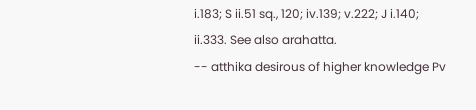i.183; S ii.51 sq., 120; iv.139; v.222; J i.140; ii.333. See also arahatta.
-- atthika desirous of higher knowledge Pv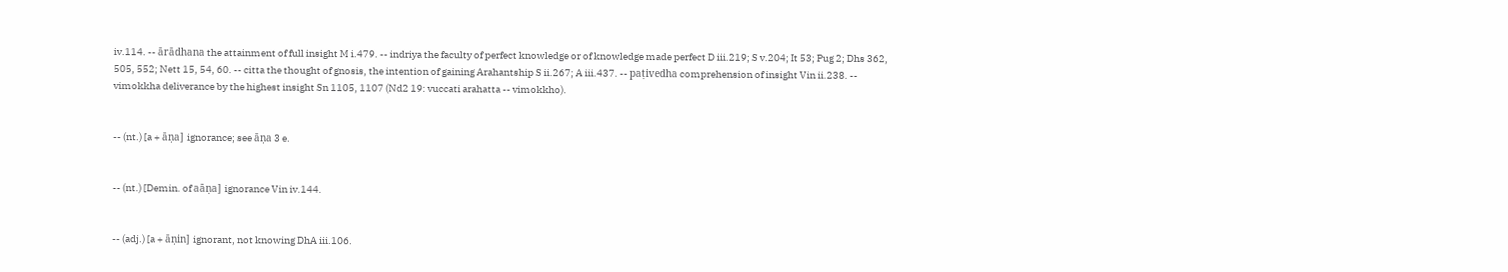iv.114. -- ārādhana the attainment of full insight M i.479. -- indriya the faculty of perfect knowledge or of knowledge made perfect D iii.219; S v.204; It 53; Pug 2; Dhs 362, 505, 552; Nett 15, 54, 60. -- citta the thought of gnosis, the intention of gaining Arahantship S ii.267; A iii.437. -- paṭivedha comprehension of insight Vin ii.238. -- vimokkha deliverance by the highest insight Sn 1105, 1107 (Nd2 19: vuccati arahatta -- vimokkho).


-- (nt.) [a + āṇa] ignorance; see āṇa 3 e.


-- (nt.) [Demin. of aāṇa] ignorance Vin iv.144.


-- (adj.) [a + āṇin] ignorant, not knowing DhA iii.106.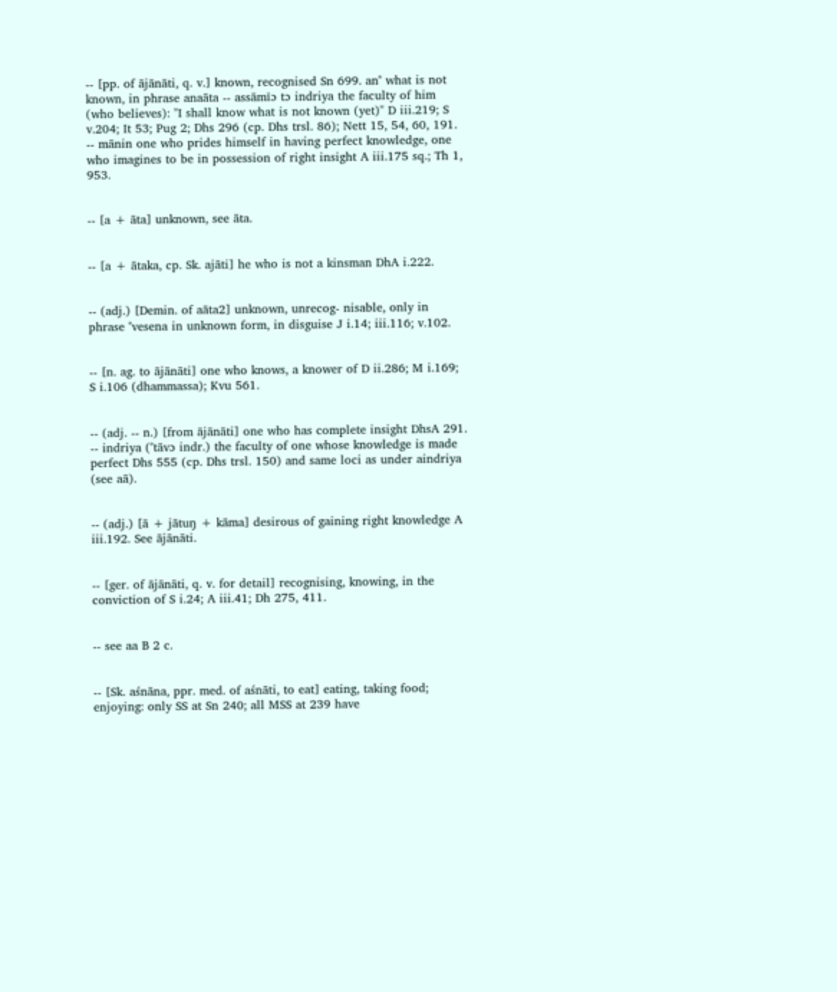-- [pp. of ājānāti, q. v.] known, recognised Sn 699. an˚ what is not known, in phrase anaāta -- assāmīɔ tɔ indriya the faculty of him (who believes): "I shall know what is not known (yet)" D iii.219; S v.204; It 53; Pug 2; Dhs 296 (cp. Dhs trsl. 86); Nett 15, 54, 60, 191.
-- mānin one who prides himself in having perfect knowledge, one who imagines to be in possession of right insight A iii.175 sq.; Th 1, 953.


-- [a + āta] unknown, see āta.


-- [a + ātaka, cp. Sk. ajāti] he who is not a kinsman DhA i.222.


-- (adj.) [Demin. of aāta2] unknown, unrecog- nisable, only in phrase ˚vesena in unknown form, in disguise J i.14; iii.116; v.102.


-- [n. ag. to ājānāti] one who knows, a knower of D ii.286; M i.169; S i.106 (dhammassa); Kvu 561.


-- (adj. -- n.) [from ājānāti] one who has complete insight DhsA 291.
-- indriya (˚tāvɔ indr.) the faculty of one whose knowledge is made perfect Dhs 555 (cp. Dhs trsl. 150) and same loci as under aindriya (see aā).


-- (adj.) [ā + jātuŋ + kāma] desirous of gaining right knowledge A iii.192. See ājānāti.


-- [ger. of ājānāti, q. v. for detail] recognising, knowing, in the conviction of S i.24; A iii.41; Dh 275, 411.


-- see aa B 2 c.


-- [Sk. aśnāna, ppr. med. of aśnāti, to eat] eating, taking food; enjoying: only SS at Sn 240; all MSS at 239 have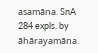asamāna. SnA 284 expls. by āhārayamāna.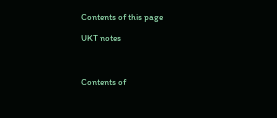Contents of this page

UKT notes



Contents of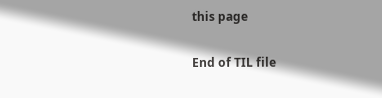this page

End of TIL file